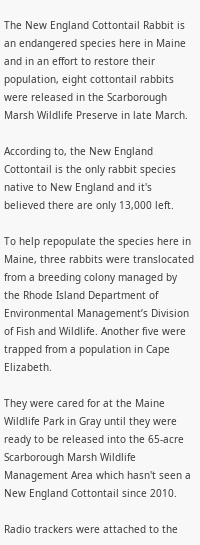The New England Cottontail Rabbit is an endangered species here in Maine and in an effort to restore their population, eight cottontail rabbits were released in the Scarborough Marsh Wildlife Preserve in late March.

According to, the New England Cottontail is the only rabbit species native to New England and it's believed there are only 13,000 left.

To help repopulate the species here in Maine, three rabbits were translocated from a breeding colony managed by the Rhode Island Department of Environmental Management’s Division of Fish and Wildlife. Another five were trapped from a population in Cape Elizabeth.

They were cared for at the Maine Wildlife Park in Gray until they were ready to be released into the 65-acre Scarborough Marsh Wildlife Management Area which hasn't seen a New England Cottontail since 2010.

Radio trackers were attached to the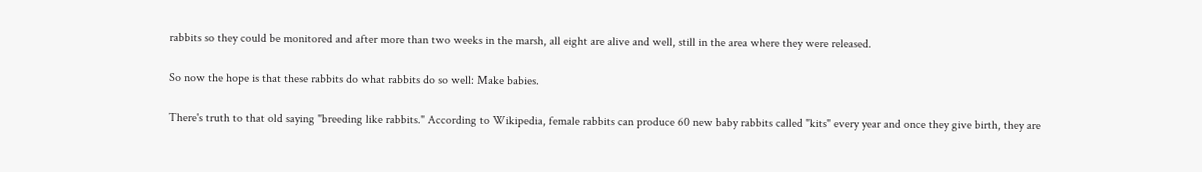rabbits so they could be monitored and after more than two weeks in the marsh, all eight are alive and well, still in the area where they were released.

So now the hope is that these rabbits do what rabbits do so well: Make babies.

There's truth to that old saying "breeding like rabbits." According to Wikipedia, female rabbits can produce 60 new baby rabbits called "kits" every year and once they give birth, they are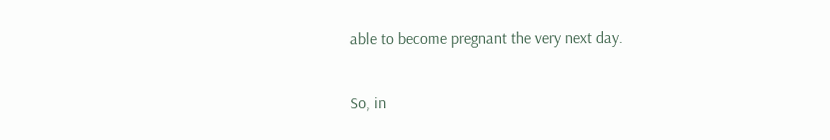able to become pregnant the very next day.

So, in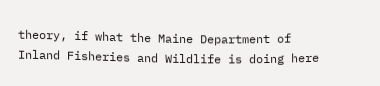theory, if what the Maine Department of Inland Fisheries and Wildlife is doing here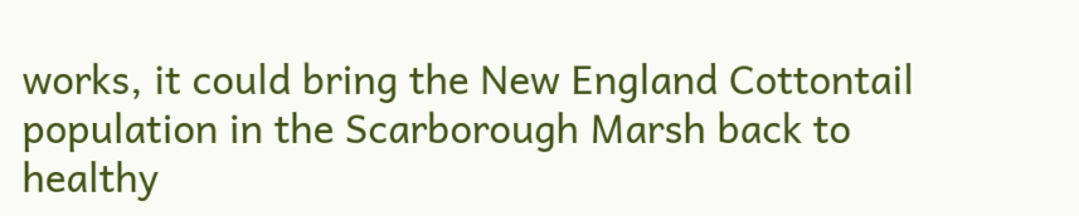works, it could bring the New England Cottontail population in the Scarborough Marsh back to healthy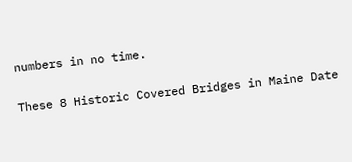numbers in no time.

These 8 Historic Covered Bridges in Maine Date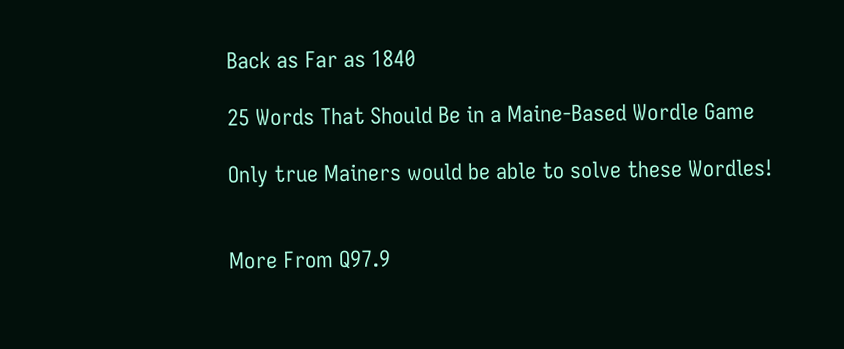Back as Far as 1840

25 Words That Should Be in a Maine-Based Wordle Game

Only true Mainers would be able to solve these Wordles!


More From Q97.9